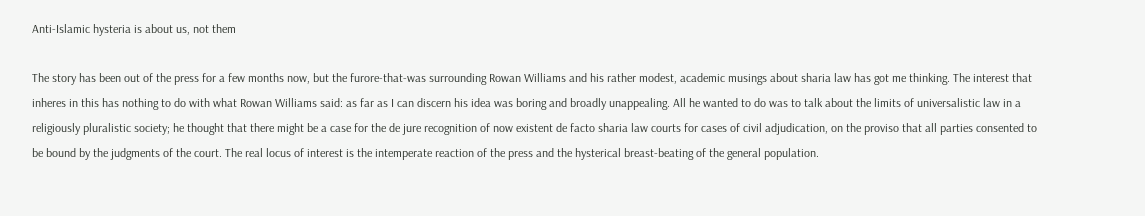Anti-Islamic hysteria is about us, not them

The story has been out of the press for a few months now, but the furore-that-was surrounding Rowan Williams and his rather modest, academic musings about sharia law has got me thinking. The interest that inheres in this has nothing to do with what Rowan Williams said: as far as I can discern his idea was boring and broadly unappealing. All he wanted to do was to talk about the limits of universalistic law in a religiously pluralistic society; he thought that there might be a case for the de jure recognition of now existent de facto sharia law courts for cases of civil adjudication, on the proviso that all parties consented to be bound by the judgments of the court. The real locus of interest is the intemperate reaction of the press and the hysterical breast-beating of the general population.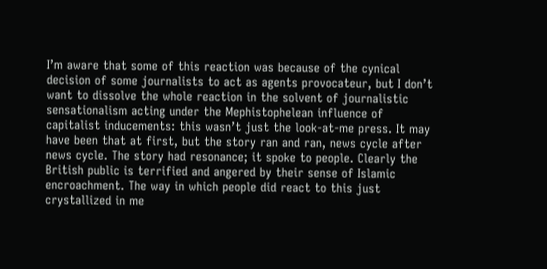I’m aware that some of this reaction was because of the cynical decision of some journalists to act as agents provocateur, but I don’t want to dissolve the whole reaction in the solvent of journalistic sensationalism acting under the Mephistophelean influence of capitalist inducements: this wasn’t just the look-at-me press. It may have been that at first, but the story ran and ran, news cycle after news cycle. The story had resonance; it spoke to people. Clearly the British public is terrified and angered by their sense of Islamic encroachment. The way in which people did react to this just crystallized in me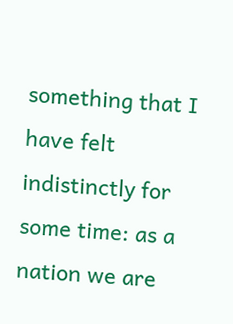something that I have felt indistinctly for some time: as a nation we are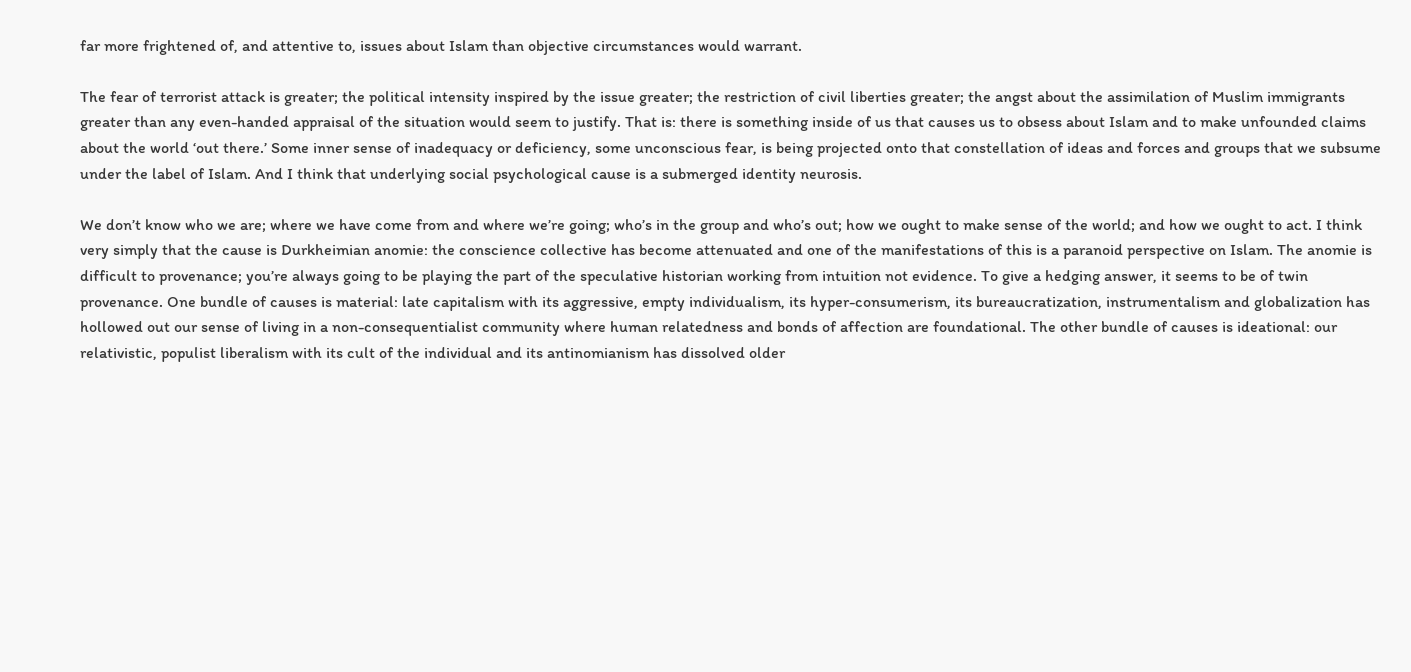far more frightened of, and attentive to, issues about Islam than objective circumstances would warrant.

The fear of terrorist attack is greater; the political intensity inspired by the issue greater; the restriction of civil liberties greater; the angst about the assimilation of Muslim immigrants greater than any even-handed appraisal of the situation would seem to justify. That is: there is something inside of us that causes us to obsess about Islam and to make unfounded claims about the world ‘out there.’ Some inner sense of inadequacy or deficiency, some unconscious fear, is being projected onto that constellation of ideas and forces and groups that we subsume under the label of Islam. And I think that underlying social psychological cause is a submerged identity neurosis.

We don’t know who we are; where we have come from and where we’re going; who’s in the group and who’s out; how we ought to make sense of the world; and how we ought to act. I think very simply that the cause is Durkheimian anomie: the conscience collective has become attenuated and one of the manifestations of this is a paranoid perspective on Islam. The anomie is difficult to provenance; you’re always going to be playing the part of the speculative historian working from intuition not evidence. To give a hedging answer, it seems to be of twin provenance. One bundle of causes is material: late capitalism with its aggressive, empty individualism, its hyper-consumerism, its bureaucratization, instrumentalism and globalization has hollowed out our sense of living in a non-consequentialist community where human relatedness and bonds of affection are foundational. The other bundle of causes is ideational: our relativistic, populist liberalism with its cult of the individual and its antinomianism has dissolved older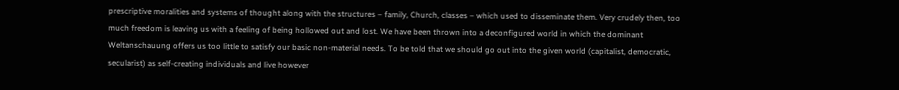prescriptive moralities and systems of thought along with the structures – family, Church, classes – which used to disseminate them. Very crudely then, too much freedom is leaving us with a feeling of being hollowed out and lost. We have been thrown into a deconfigured world in which the dominant Weltanschauung offers us too little to satisfy our basic non-material needs. To be told that we should go out into the given world (capitalist, democratic, secularist) as self-creating individuals and live however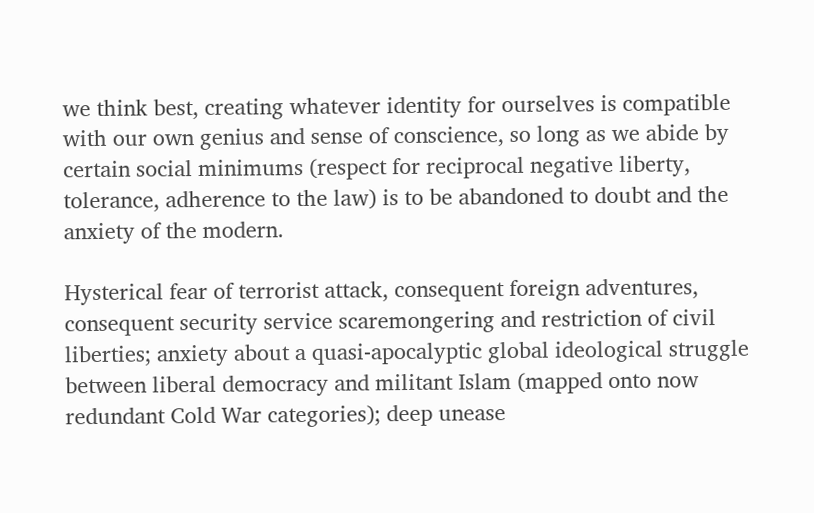we think best, creating whatever identity for ourselves is compatible with our own genius and sense of conscience, so long as we abide by certain social minimums (respect for reciprocal negative liberty, tolerance, adherence to the law) is to be abandoned to doubt and the anxiety of the modern.

Hysterical fear of terrorist attack, consequent foreign adventures, consequent security service scaremongering and restriction of civil liberties; anxiety about a quasi-apocalyptic global ideological struggle between liberal democracy and militant Islam (mapped onto now redundant Cold War categories); deep unease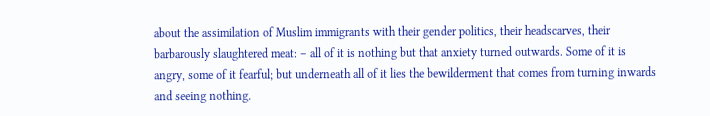about the assimilation of Muslim immigrants with their gender politics, their headscarves, their barbarously slaughtered meat: – all of it is nothing but that anxiety turned outwards. Some of it is angry, some of it fearful; but underneath all of it lies the bewilderment that comes from turning inwards and seeing nothing.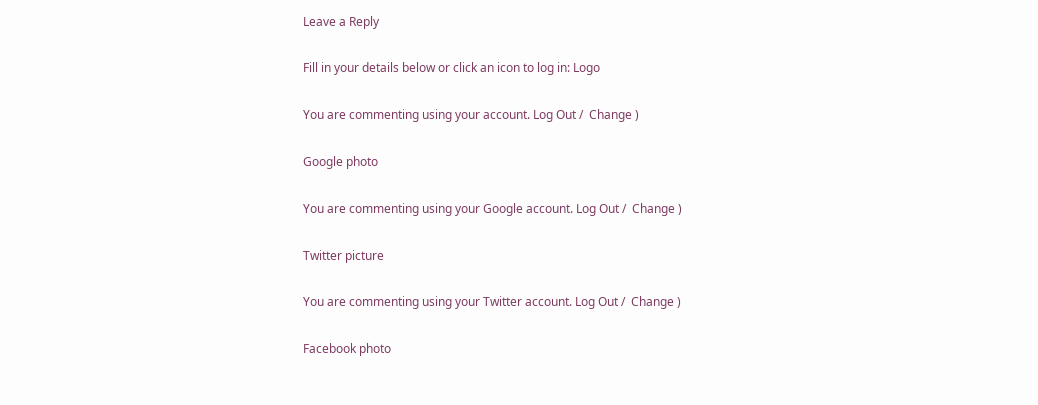Leave a Reply

Fill in your details below or click an icon to log in: Logo

You are commenting using your account. Log Out /  Change )

Google photo

You are commenting using your Google account. Log Out /  Change )

Twitter picture

You are commenting using your Twitter account. Log Out /  Change )

Facebook photo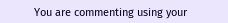You are commenting using your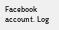Facebook account. Log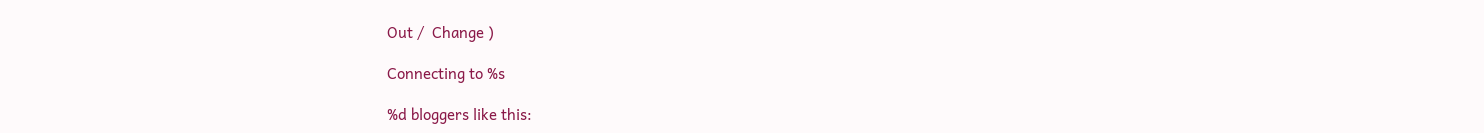Out /  Change )

Connecting to %s

%d bloggers like this: